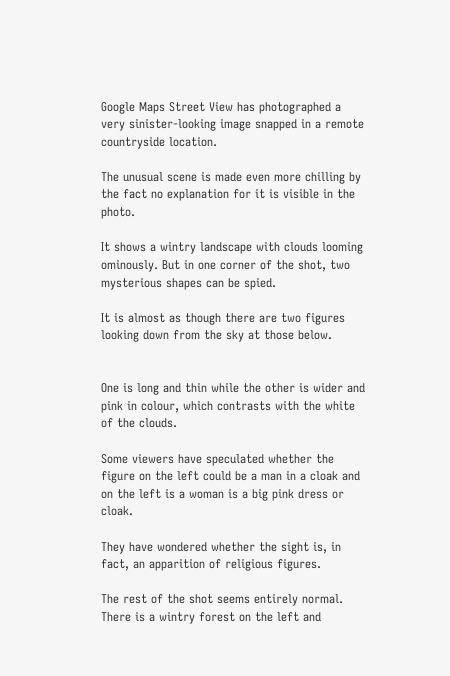Google Maps Street View has photographed a very sinister-looking image snapped in a remote countryside location.

The unusual scene is made even more chilling by the fact no explanation for it is visible in the photo.

It shows a wintry landscape with clouds looming ominously. But in one corner of the shot, two mysterious shapes can be spied.

It is almost as though there are two figures looking down from the sky at those below.


One is long and thin while the other is wider and pink in colour, which contrasts with the white of the clouds.

Some viewers have speculated whether the figure on the left could be a man in a cloak and on the left is a woman is a big pink dress or cloak.

They have wondered whether the sight is, in fact, an apparition of religious figures.

The rest of the shot seems entirely normal. There is a wintry forest on the left and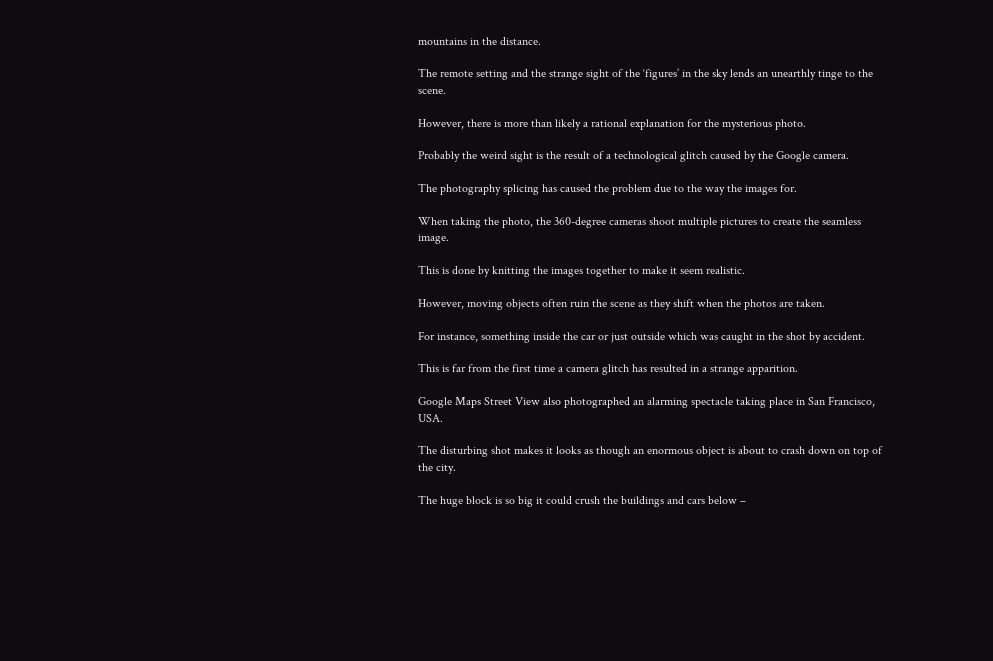mountains in the distance.

The remote setting and the strange sight of the ‘figures’ in the sky lends an unearthly tinge to the scene.

However, there is more than likely a rational explanation for the mysterious photo.

Probably the weird sight is the result of a technological glitch caused by the Google camera.

The photography splicing has caused the problem due to the way the images for.

When taking the photo, the 360-degree cameras shoot multiple pictures to create the seamless image.

This is done by knitting the images together to make it seem realistic.

However, moving objects often ruin the scene as they shift when the photos are taken.

For instance, something inside the car or just outside which was caught in the shot by accident.

This is far from the first time a camera glitch has resulted in a strange apparition.

Google Maps Street View also photographed an alarming spectacle taking place in San Francisco, USA.

The disturbing shot makes it looks as though an enormous object is about to crash down on top of the city.

The huge block is so big it could crush the buildings and cars below –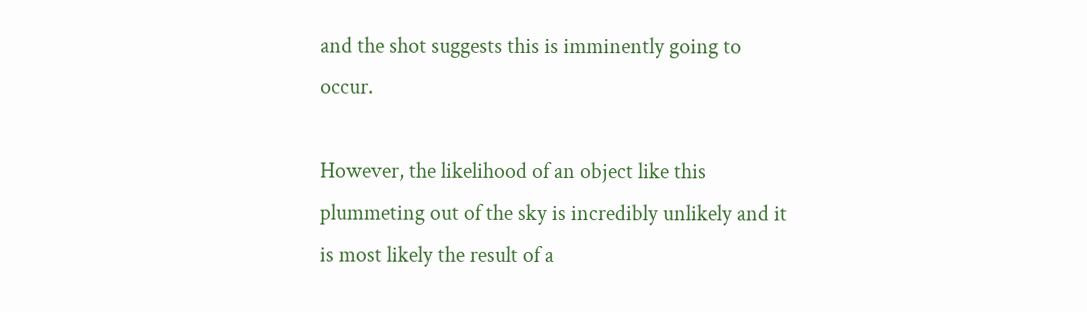and the shot suggests this is imminently going to occur.

However, the likelihood of an object like this plummeting out of the sky is incredibly unlikely and it is most likely the result of a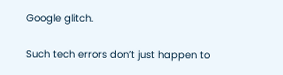Google glitch.

Such tech errors don’t just happen to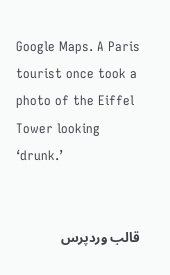Google Maps. A Paris tourist once took a photo of the Eiffel Tower looking ‘drunk.’


قالب وردپرس